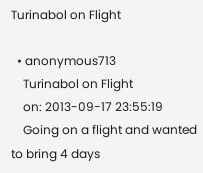Turinabol on Flight

  • anonymous713
    Turinabol on Flight
    on: 2013-09-17 23:55:19
    Going on a flight and wanted to bring 4 days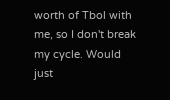worth of Tbol with me, so I don't break my cycle. Would just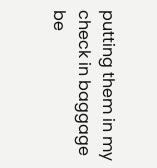putting them in my check in baggage be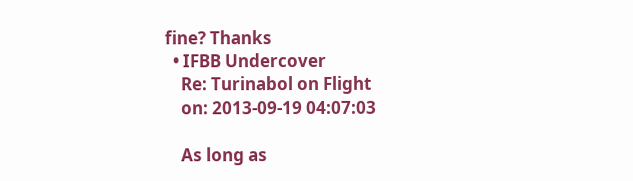fine? Thanks
  • IFBB Undercover
    Re: Turinabol on Flight
    on: 2013-09-19 04:07:03

    As long as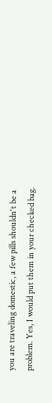you are traveling domestic, a few pills shouldn't be a problem. Yes, I would put them in your checked bag.